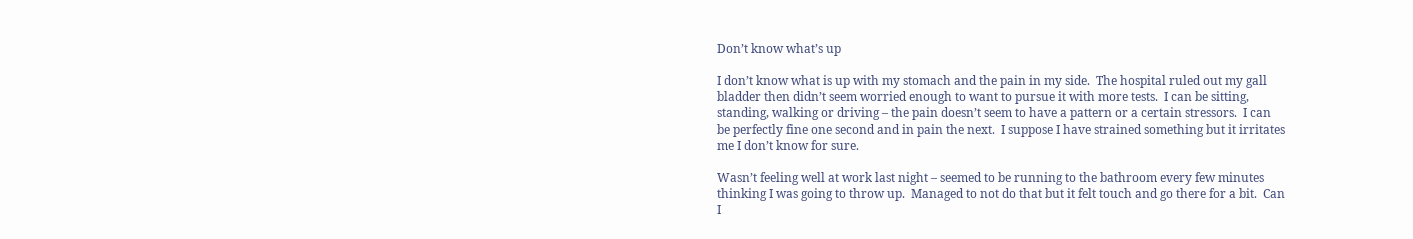Don’t know what’s up

I don’t know what is up with my stomach and the pain in my side.  The hospital ruled out my gall bladder then didn’t seem worried enough to want to pursue it with more tests.  I can be sitting, standing, walking or driving – the pain doesn’t seem to have a pattern or a certain stressors.  I can be perfectly fine one second and in pain the next.  I suppose I have strained something but it irritates me I don’t know for sure.

Wasn’t feeling well at work last night – seemed to be running to the bathroom every few minutes thinking I was going to throw up.  Managed to not do that but it felt touch and go there for a bit.  Can I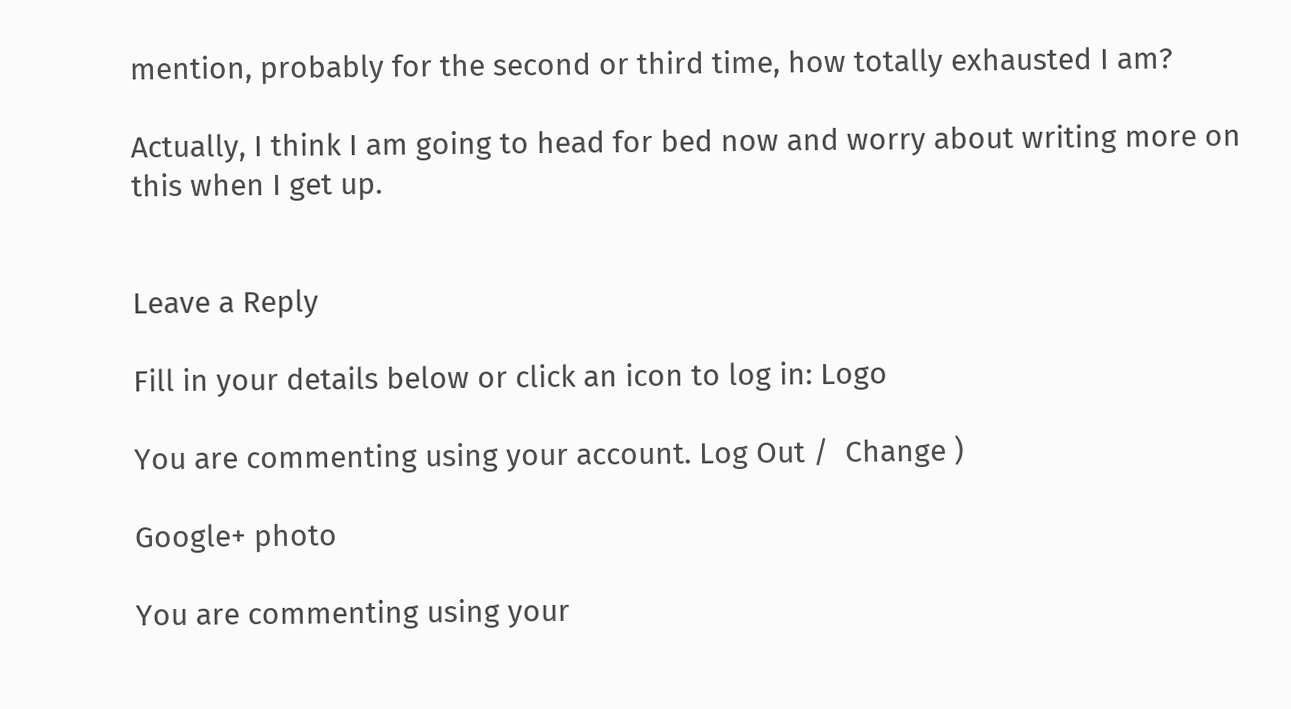mention, probably for the second or third time, how totally exhausted I am?

Actually, I think I am going to head for bed now and worry about writing more on this when I get up.


Leave a Reply

Fill in your details below or click an icon to log in: Logo

You are commenting using your account. Log Out /  Change )

Google+ photo

You are commenting using your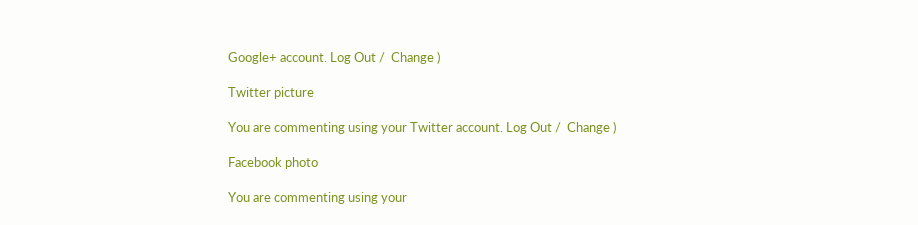Google+ account. Log Out /  Change )

Twitter picture

You are commenting using your Twitter account. Log Out /  Change )

Facebook photo

You are commenting using your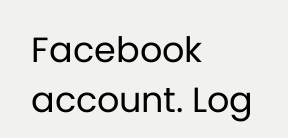Facebook account. Log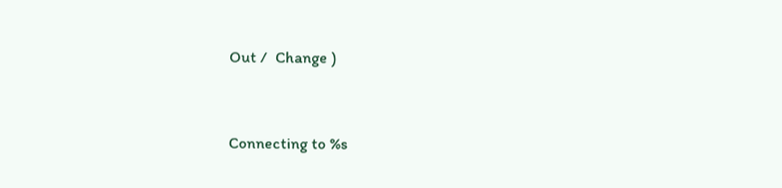Out /  Change )


Connecting to %s